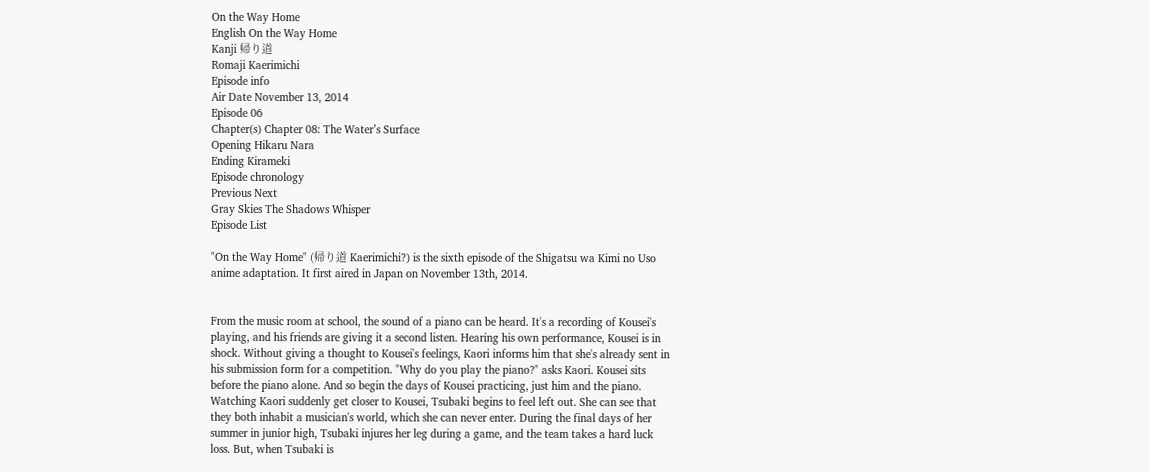On the Way Home
English On the Way Home
Kanji 帰り道
Romaji Kaerimichi
Episode info
Air Date November 13, 2014
Episode 06
Chapter(s) Chapter 08: The Water’s Surface
Opening Hikaru Nara
Ending Kirameki
Episode chronology
Previous Next
Gray Skies The Shadows Whisper
Episode List

"On the Way Home" (帰り道 Kaerimichi?) is the sixth episode of the Shigatsu wa Kimi no Uso anime adaptation. It first aired in Japan on November 13th, 2014.


From the music room at school, the sound of a piano can be heard. It's a recording of Kousei's playing, and his friends are giving it a second listen. Hearing his own performance, Kousei is in shock. Without giving a thought to Kousei's feelings, Kaori informs him that she's already sent in his submission form for a competition. "Why do you play the piano?" asks Kaori. Kousei sits before the piano alone. And so begin the days of Kousei practicing, just him and the piano. Watching Kaori suddenly get closer to Kousei, Tsubaki begins to feel left out. She can see that they both inhabit a musician's world, which she can never enter. During the final days of her summer in junior high, Tsubaki injures her leg during a game, and the team takes a hard luck loss. But, when Tsubaki is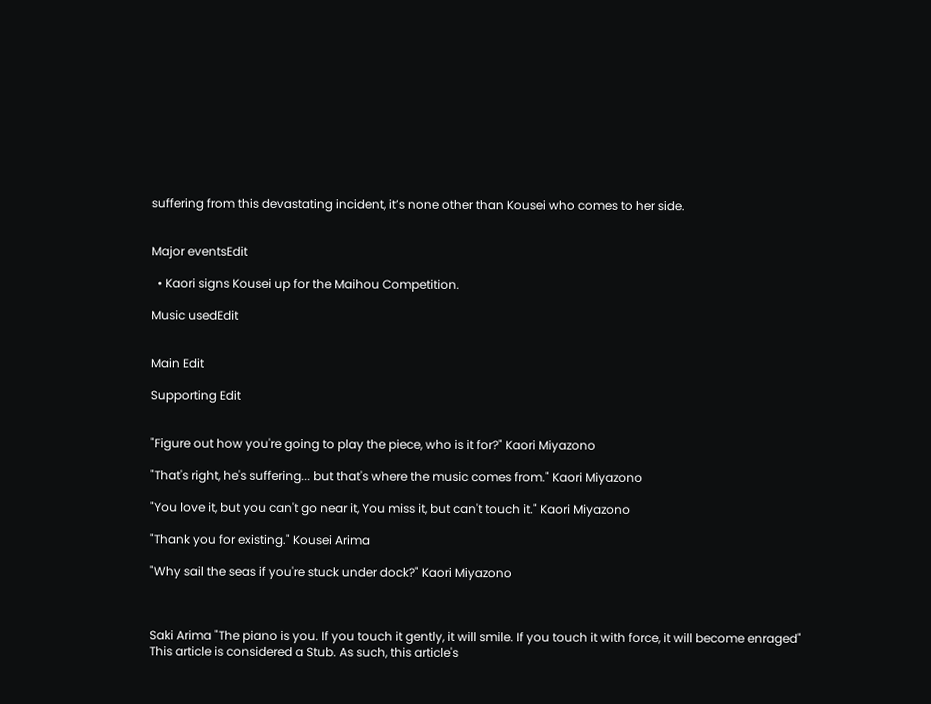suffering from this devastating incident, it’s none other than Kousei who comes to her side.


Major eventsEdit

  • Kaori signs Kousei up for the Maihou Competition.

Music usedEdit


Main Edit

Supporting Edit


"Figure out how you're going to play the piece, who is it for?" Kaori Miyazono

"That's right, he's suffering... but that's where the music comes from." Kaori Miyazono

"You love it, but you can't go near it, You miss it, but can't touch it." Kaori Miyazono

"Thank you for existing." Kousei Arima

"Why sail the seas if you're stuck under dock?" Kaori Miyazono



Saki Arima "The piano is you. If you touch it gently, it will smile. If you touch it with force, it will become enraged"
This article is considered a Stub. As such, this article's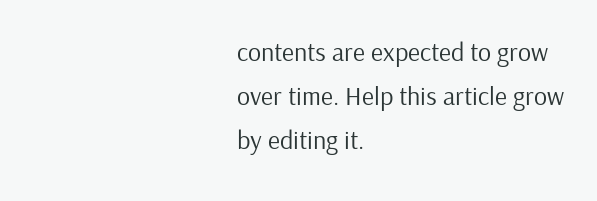contents are expected to grow over time. Help this article grow by editing it.